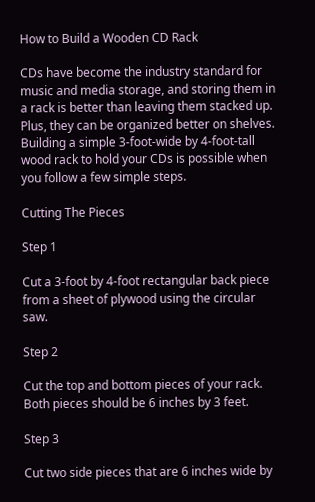How to Build a Wooden CD Rack

CDs have become the industry standard for music and media storage, and storing them in a rack is better than leaving them stacked up. Plus, they can be organized better on shelves. Building a simple 3-foot-wide by 4-foot-tall wood rack to hold your CDs is possible when you follow a few simple steps.

Cutting The Pieces

Step 1

Cut a 3-foot by 4-foot rectangular back piece from a sheet of plywood using the circular saw.

Step 2

Cut the top and bottom pieces of your rack.  Both pieces should be 6 inches by 3 feet.

Step 3

Cut two side pieces that are 6 inches wide by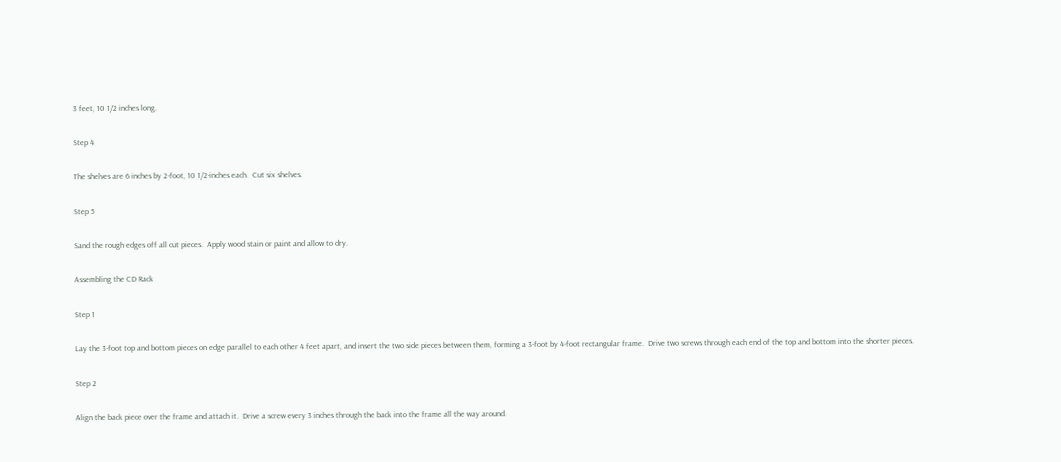3 feet, 10 1/2 inches long.

Step 4

The shelves are 6 inches by 2-foot, 10 1/2-inches each.  Cut six shelves.

Step 5

Sand the rough edges off all cut pieces.  Apply wood stain or paint and allow to dry.

Assembling the CD Rack

Step 1

Lay the 3-foot top and bottom pieces on edge parallel to each other 4 feet apart, and insert the two side pieces between them, forming a 3-foot by 4-foot rectangular frame.  Drive two screws through each end of the top and bottom into the shorter pieces.

Step 2

Align the back piece over the frame and attach it.  Drive a screw every 3 inches through the back into the frame all the way around.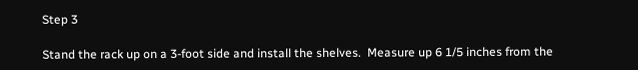Step 3

Stand the rack up on a 3-foot side and install the shelves.  Measure up 6 1/5 inches from the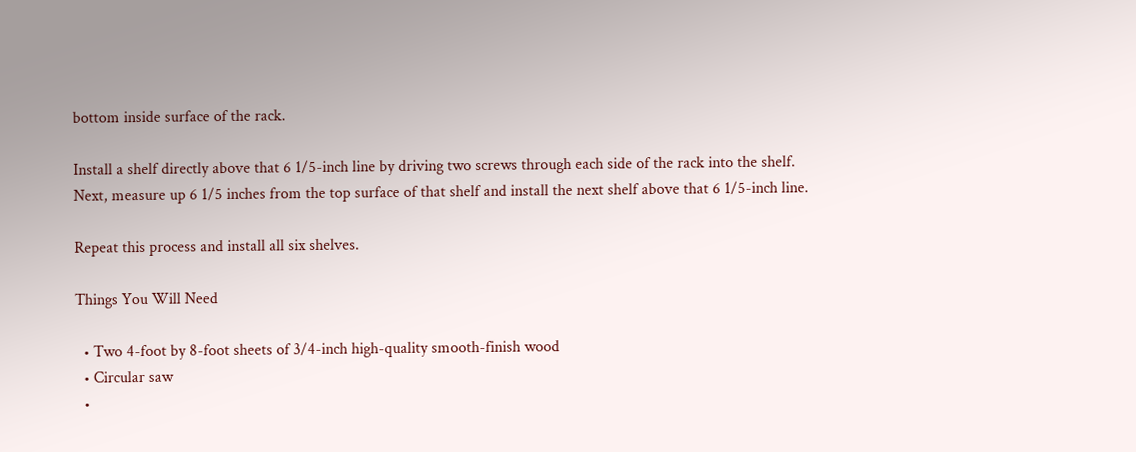bottom inside surface of the rack.

Install a shelf directly above that 6 1/5-inch line by driving two screws through each side of the rack into the shelf.  Next, measure up 6 1/5 inches from the top surface of that shelf and install the next shelf above that 6 1/5-inch line.

Repeat this process and install all six shelves.

Things You Will Need

  • Two 4-foot by 8-foot sheets of 3/4-inch high-quality smooth-finish wood
  • Circular saw
  •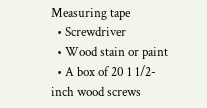Measuring tape
  • Screwdriver
  • Wood stain or paint
  • A box of 20 1 1/2-inch wood screws